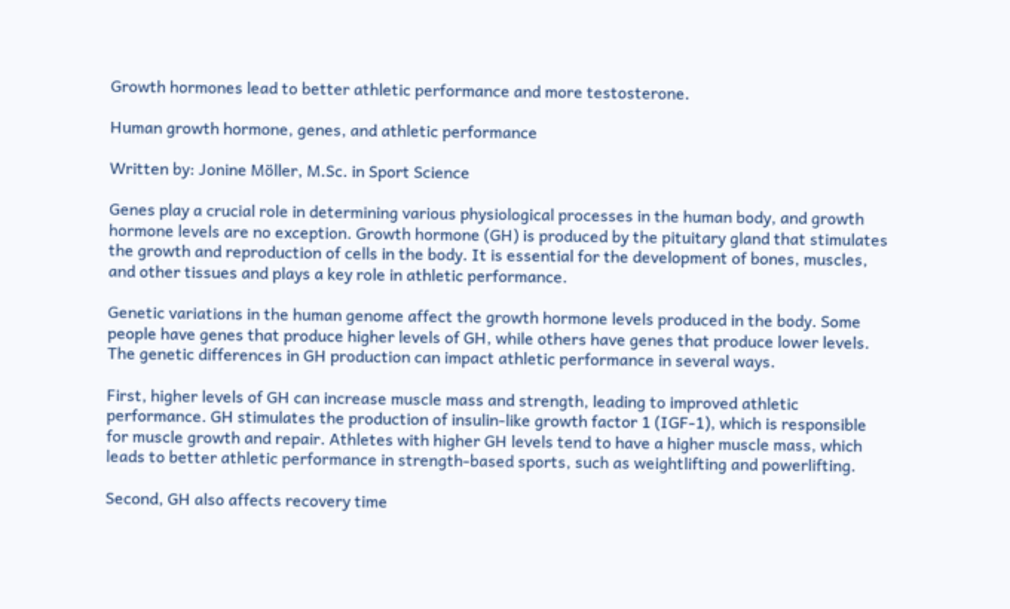Growth hormones lead to better athletic performance and more testosterone.

Human growth hormone, genes, and athletic performance

Written by: Jonine Möller, M.Sc. in Sport Science

Genes play a crucial role in determining various physiological processes in the human body, and growth hormone levels are no exception. Growth hormone (GH) is produced by the pituitary gland that stimulates the growth and reproduction of cells in the body. It is essential for the development of bones, muscles, and other tissues and plays a key role in athletic performance.

Genetic variations in the human genome affect the growth hormone levels produced in the body. Some people have genes that produce higher levels of GH, while others have genes that produce lower levels. The genetic differences in GH production can impact athletic performance in several ways.

First, higher levels of GH can increase muscle mass and strength, leading to improved athletic performance. GH stimulates the production of insulin-like growth factor 1 (IGF-1), which is responsible for muscle growth and repair. Athletes with higher GH levels tend to have a higher muscle mass, which leads to better athletic performance in strength-based sports, such as weightlifting and powerlifting.

Second, GH also affects recovery time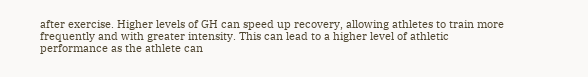after exercise. Higher levels of GH can speed up recovery, allowing athletes to train more frequently and with greater intensity. This can lead to a higher level of athletic performance as the athlete can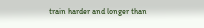train harder and longer than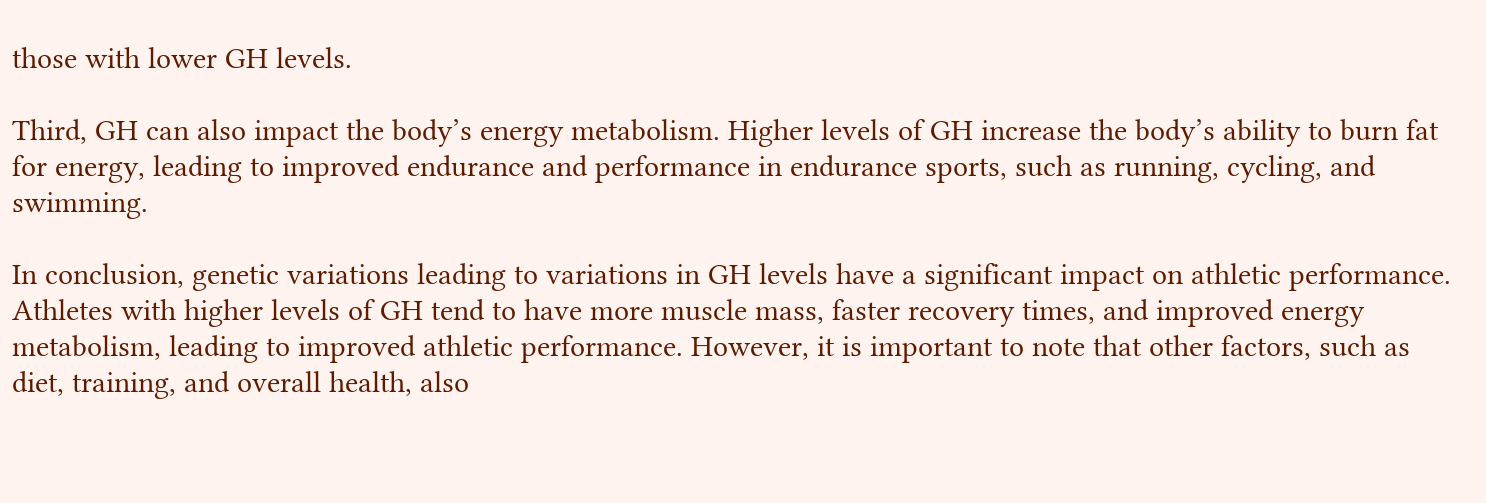those with lower GH levels.

Third, GH can also impact the body’s energy metabolism. Higher levels of GH increase the body’s ability to burn fat for energy, leading to improved endurance and performance in endurance sports, such as running, cycling, and swimming.

In conclusion, genetic variations leading to variations in GH levels have a significant impact on athletic performance. Athletes with higher levels of GH tend to have more muscle mass, faster recovery times, and improved energy metabolism, leading to improved athletic performance. However, it is important to note that other factors, such as diet, training, and overall health, also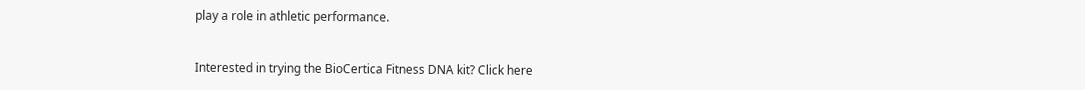play a role in athletic performance.


Interested in trying the BioCertica Fitness DNA kit? Click here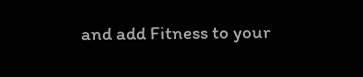and add Fitness to your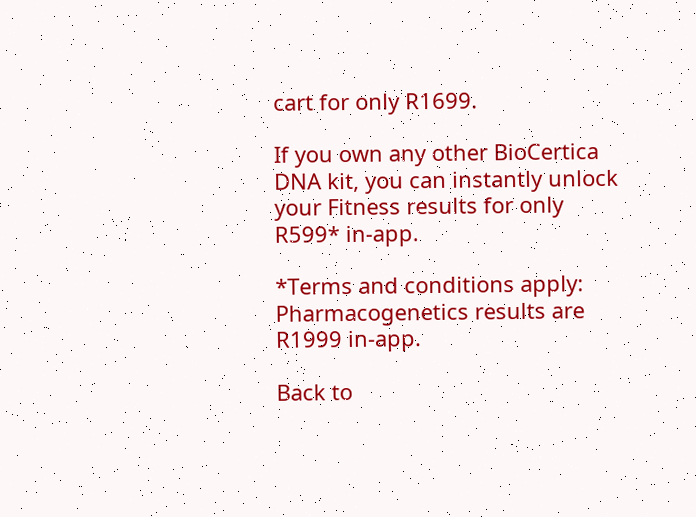cart for only R1699.

If you own any other BioCertica DNA kit, you can instantly unlock your Fitness results for only R599* in-app.

*Terms and conditions apply: Pharmacogenetics results are R1999 in-app.

Back to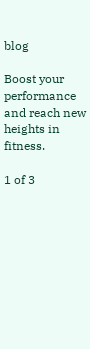blog

Boost your performance and reach new heights in fitness.

1 of 3